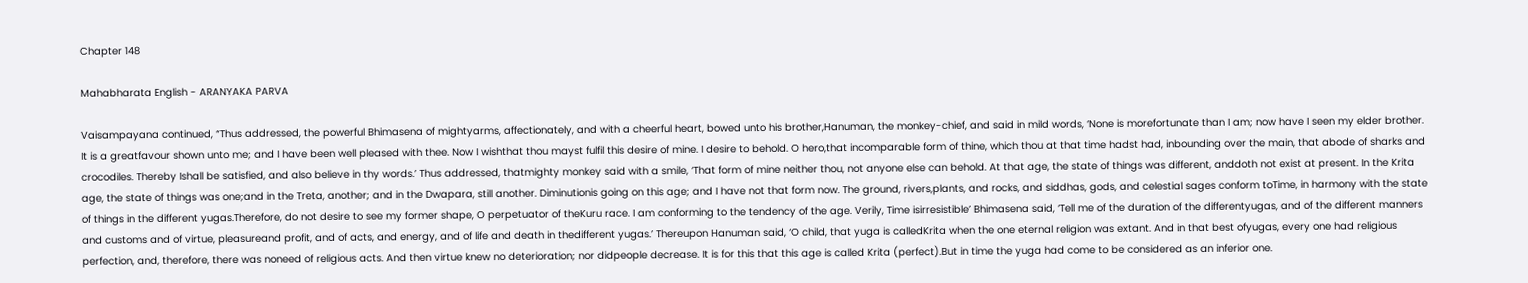Chapter 148

Mahabharata English - ARANYAKA PARVA

Vaisampayana continued, “Thus addressed, the powerful Bhimasena of mightyarms, affectionately, and with a cheerful heart, bowed unto his brother,Hanuman, the monkey-chief, and said in mild words, ‘None is morefortunate than I am; now have I seen my elder brother. It is a greatfavour shown unto me; and I have been well pleased with thee. Now I wishthat thou mayst fulfil this desire of mine. I desire to behold. O hero,that incomparable form of thine, which thou at that time hadst had, inbounding over the main, that abode of sharks and crocodiles. Thereby Ishall be satisfied, and also believe in thy words.’ Thus addressed, thatmighty monkey said with a smile, ‘That form of mine neither thou, not anyone else can behold. At that age, the state of things was different, anddoth not exist at present. In the Krita age, the state of things was one;and in the Treta, another; and in the Dwapara, still another. Diminutionis going on this age; and I have not that form now. The ground, rivers,plants, and rocks, and siddhas, gods, and celestial sages conform toTime, in harmony with the state of things in the different yugas.Therefore, do not desire to see my former shape, O perpetuator of theKuru race. I am conforming to the tendency of the age. Verily, Time isirresistible’ Bhimasena said, ‘Tell me of the duration of the differentyugas, and of the different manners and customs and of virtue, pleasureand profit, and of acts, and energy, and of life and death in thedifferent yugas.’ Thereupon Hanuman said, ‘O child, that yuga is calledKrita when the one eternal religion was extant. And in that best ofyugas, every one had religious perfection, and, therefore, there was noneed of religious acts. And then virtue knew no deterioration; nor didpeople decrease. It is for this that this age is called Krita (perfect).But in time the yuga had come to be considered as an inferior one.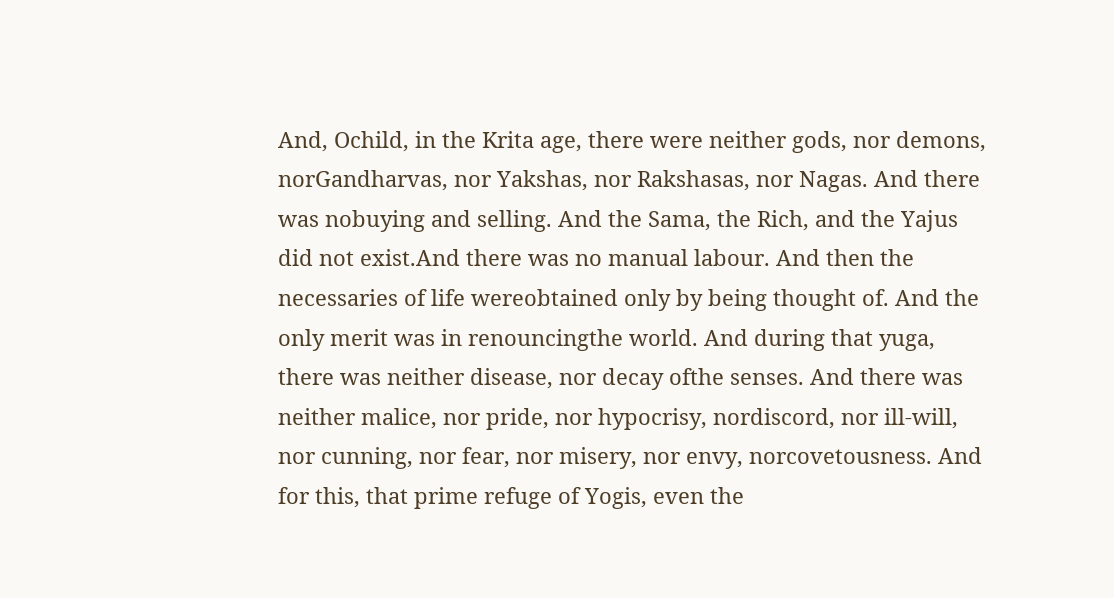And, Ochild, in the Krita age, there were neither gods, nor demons, norGandharvas, nor Yakshas, nor Rakshasas, nor Nagas. And there was nobuying and selling. And the Sama, the Rich, and the Yajus did not exist.And there was no manual labour. And then the necessaries of life wereobtained only by being thought of. And the only merit was in renouncingthe world. And during that yuga, there was neither disease, nor decay ofthe senses. And there was neither malice, nor pride, nor hypocrisy, nordiscord, nor ill-will, nor cunning, nor fear, nor misery, nor envy, norcovetousness. And for this, that prime refuge of Yogis, even the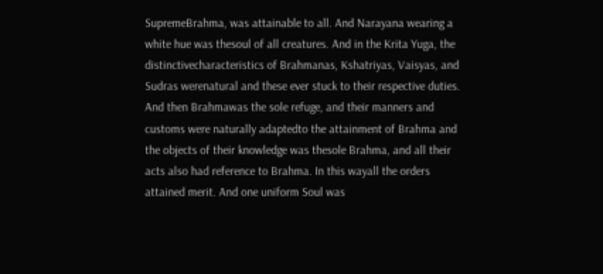SupremeBrahma, was attainable to all. And Narayana wearing a white hue was thesoul of all creatures. And in the Krita Yuga, the distinctivecharacteristics of Brahmanas, Kshatriyas, Vaisyas, and Sudras werenatural and these ever stuck to their respective duties. And then Brahmawas the sole refuge, and their manners and customs were naturally adaptedto the attainment of Brahma and the objects of their knowledge was thesole Brahma, and all their acts also had reference to Brahma. In this wayall the orders attained merit. And one uniform Soul was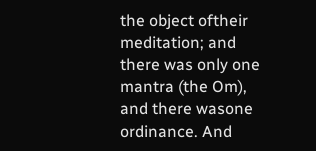the object oftheir meditation; and there was only one mantra (the Om), and there wasone ordinance. And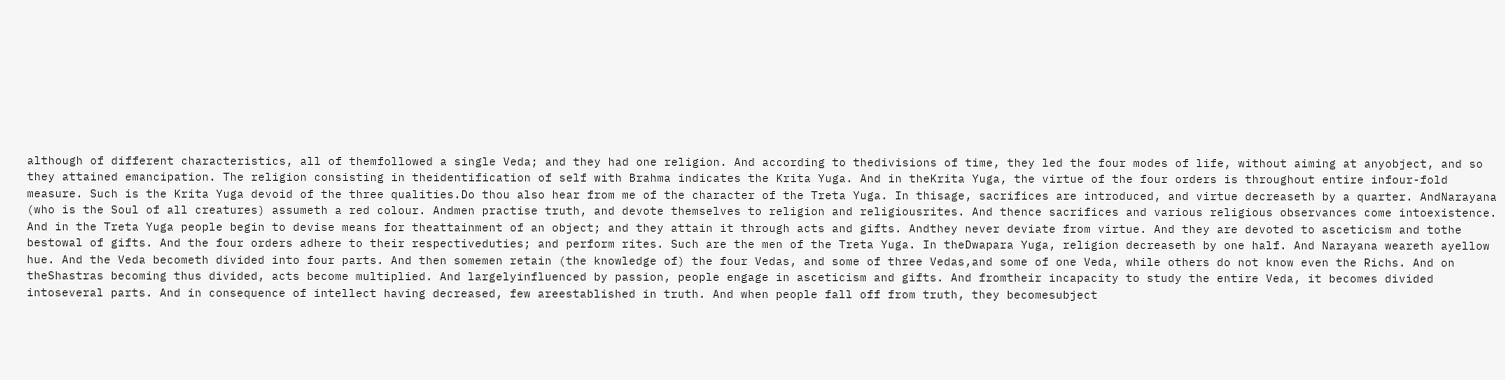although of different characteristics, all of themfollowed a single Veda; and they had one religion. And according to thedivisions of time, they led the four modes of life, without aiming at anyobject, and so they attained emancipation. The religion consisting in theidentification of self with Brahma indicates the Krita Yuga. And in theKrita Yuga, the virtue of the four orders is throughout entire infour-fold measure. Such is the Krita Yuga devoid of the three qualities.Do thou also hear from me of the character of the Treta Yuga. In thisage, sacrifices are introduced, and virtue decreaseth by a quarter. AndNarayana (who is the Soul of all creatures) assumeth a red colour. Andmen practise truth, and devote themselves to religion and religiousrites. And thence sacrifices and various religious observances come intoexistence. And in the Treta Yuga people begin to devise means for theattainment of an object; and they attain it through acts and gifts. Andthey never deviate from virtue. And they are devoted to asceticism and tothe bestowal of gifts. And the four orders adhere to their respectiveduties; and perform rites. Such are the men of the Treta Yuga. In theDwapara Yuga, religion decreaseth by one half. And Narayana weareth ayellow hue. And the Veda becometh divided into four parts. And then somemen retain (the knowledge of) the four Vedas, and some of three Vedas,and some of one Veda, while others do not know even the Richs. And on theShastras becoming thus divided, acts become multiplied. And largelyinfluenced by passion, people engage in asceticism and gifts. And fromtheir incapacity to study the entire Veda, it becomes divided intoseveral parts. And in consequence of intellect having decreased, few areestablished in truth. And when people fall off from truth, they becomesubject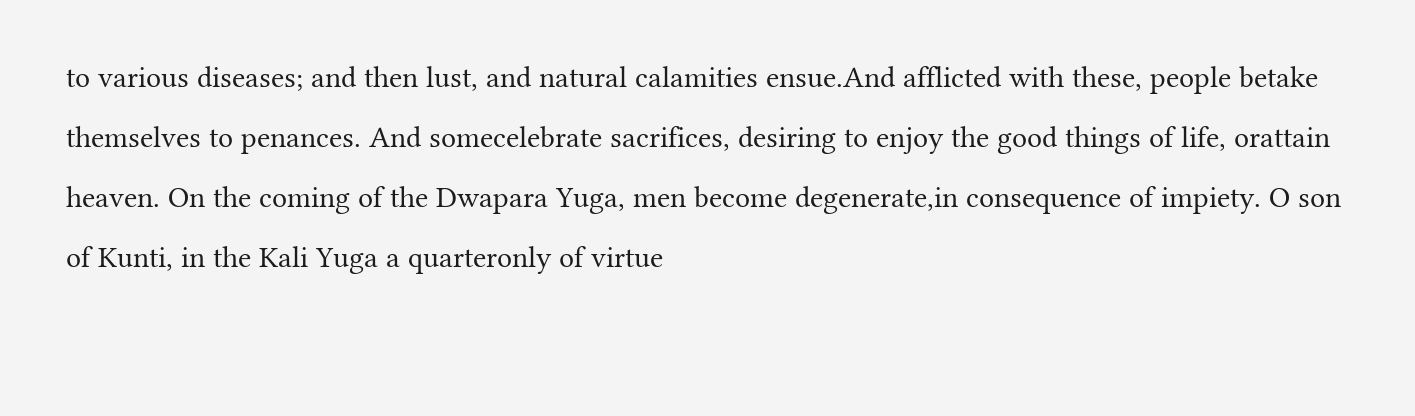to various diseases; and then lust, and natural calamities ensue.And afflicted with these, people betake themselves to penances. And somecelebrate sacrifices, desiring to enjoy the good things of life, orattain heaven. On the coming of the Dwapara Yuga, men become degenerate,in consequence of impiety. O son of Kunti, in the Kali Yuga a quarteronly of virtue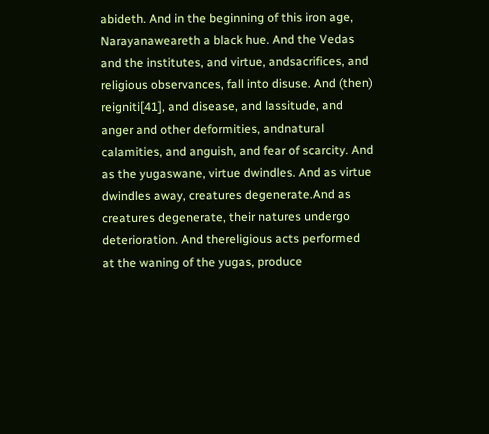abideth. And in the beginning of this iron age, Narayanaweareth a black hue. And the Vedas and the institutes, and virtue, andsacrifices, and religious observances, fall into disuse. And (then) reigniti[41], and disease, and lassitude, and anger and other deformities, andnatural calamities, and anguish, and fear of scarcity. And as the yugaswane, virtue dwindles. And as virtue dwindles away, creatures degenerate.And as creatures degenerate, their natures undergo deterioration. And thereligious acts performed at the waning of the yugas, produce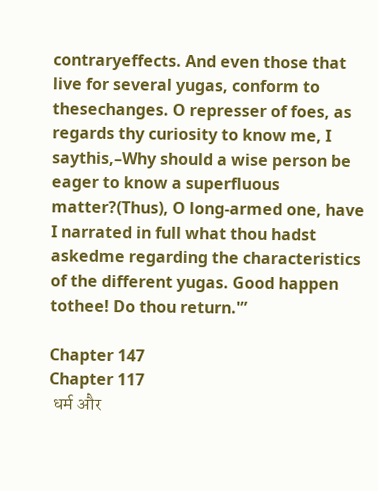contraryeffects. And even those that live for several yugas, conform to thesechanges. O represser of foes, as regards thy curiosity to know me, I saythis,–Why should a wise person be eager to know a superfluous matter?(Thus), O long-armed one, have I narrated in full what thou hadst askedme regarding the characteristics of the different yugas. Good happen tothee! Do thou return.'”

Chapter 147
Chapter 117
 धर्म और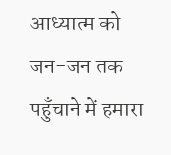आध्यात्म को जन-जन तक पहुँचाने में हमारा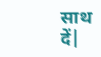साथ दें|